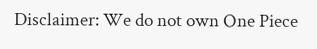Disclaimer: We do not own One Piece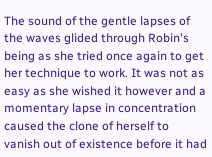The sound of the gentle lapses of the waves glided through Robin's being as she tried once again to get her technique to work. It was not as easy as she wished it however and a momentary lapse in concentration caused the clone of herself to vanish out of existence before it had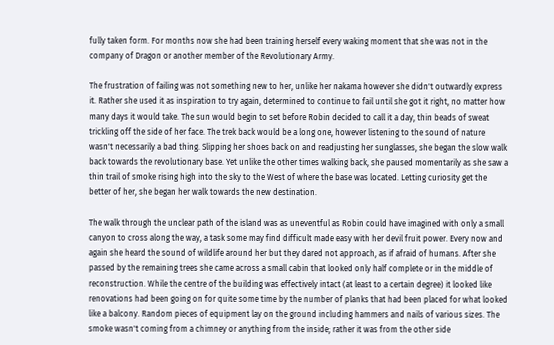fully taken form. For months now she had been training herself every waking moment that she was not in the company of Dragon or another member of the Revolutionary Army.

The frustration of failing was not something new to her, unlike her nakama however she didn't outwardly express it. Rather she used it as inspiration to try again, determined to continue to fail until she got it right, no matter how many days it would take. The sun would begin to set before Robin decided to call it a day, thin beads of sweat trickling off the side of her face. The trek back would be a long one, however listening to the sound of nature wasn't necessarily a bad thing. Slipping her shoes back on and readjusting her sunglasses, she began the slow walk back towards the revolutionary base. Yet unlike the other times walking back, she paused momentarily as she saw a thin trail of smoke rising high into the sky to the West of where the base was located. Letting curiosity get the better of her, she began her walk towards the new destination.

The walk through the unclear path of the island was as uneventful as Robin could have imagined with only a small canyon to cross along the way, a task some may find difficult made easy with her devil fruit power. Every now and again she heard the sound of wildlife around her but they dared not approach, as if afraid of humans. After she passed by the remaining trees she came across a small cabin that looked only half complete or in the middle of reconstruction. While the centre of the building was effectively intact (at least to a certain degree) it looked like renovations had been going on for quite some time by the number of planks that had been placed for what looked like a balcony. Random pieces of equipment lay on the ground including hammers and nails of various sizes. The smoke wasn't coming from a chimney or anything from the inside; rather it was from the other side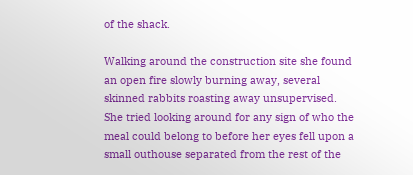of the shack.

Walking around the construction site she found an open fire slowly burning away, several skinned rabbits roasting away unsupervised. She tried looking around for any sign of who the meal could belong to before her eyes fell upon a small outhouse separated from the rest of the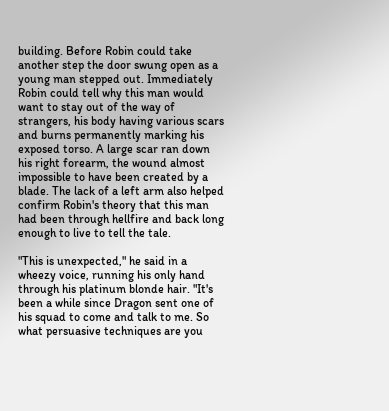building. Before Robin could take another step the door swung open as a young man stepped out. Immediately Robin could tell why this man would want to stay out of the way of strangers, his body having various scars and burns permanently marking his exposed torso. A large scar ran down his right forearm, the wound almost impossible to have been created by a blade. The lack of a left arm also helped confirm Robin's theory that this man had been through hellfire and back long enough to live to tell the tale.

"This is unexpected," he said in a wheezy voice, running his only hand through his platinum blonde hair. "It's been a while since Dragon sent one of his squad to come and talk to me. So what persuasive techniques are you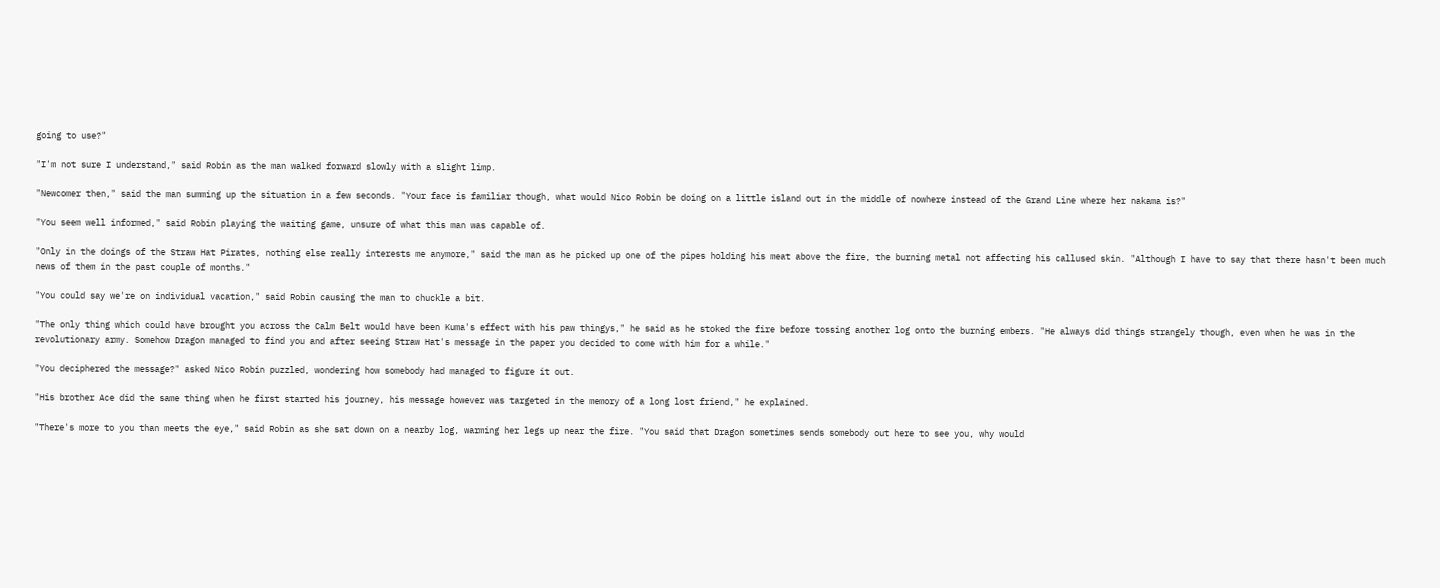going to use?"

"I'm not sure I understand," said Robin as the man walked forward slowly with a slight limp.

"Newcomer then," said the man summing up the situation in a few seconds. "Your face is familiar though, what would Nico Robin be doing on a little island out in the middle of nowhere instead of the Grand Line where her nakama is?"

"You seem well informed," said Robin playing the waiting game, unsure of what this man was capable of.

"Only in the doings of the Straw Hat Pirates, nothing else really interests me anymore," said the man as he picked up one of the pipes holding his meat above the fire, the burning metal not affecting his callused skin. "Although I have to say that there hasn't been much news of them in the past couple of months."

"You could say we're on individual vacation," said Robin causing the man to chuckle a bit.

"The only thing which could have brought you across the Calm Belt would have been Kuma's effect with his paw thingys," he said as he stoked the fire before tossing another log onto the burning embers. "He always did things strangely though, even when he was in the revolutionary army. Somehow Dragon managed to find you and after seeing Straw Hat's message in the paper you decided to come with him for a while."

"You deciphered the message?" asked Nico Robin puzzled, wondering how somebody had managed to figure it out.

"His brother Ace did the same thing when he first started his journey, his message however was targeted in the memory of a long lost friend," he explained.

"There's more to you than meets the eye," said Robin as she sat down on a nearby log, warming her legs up near the fire. "You said that Dragon sometimes sends somebody out here to see you, why would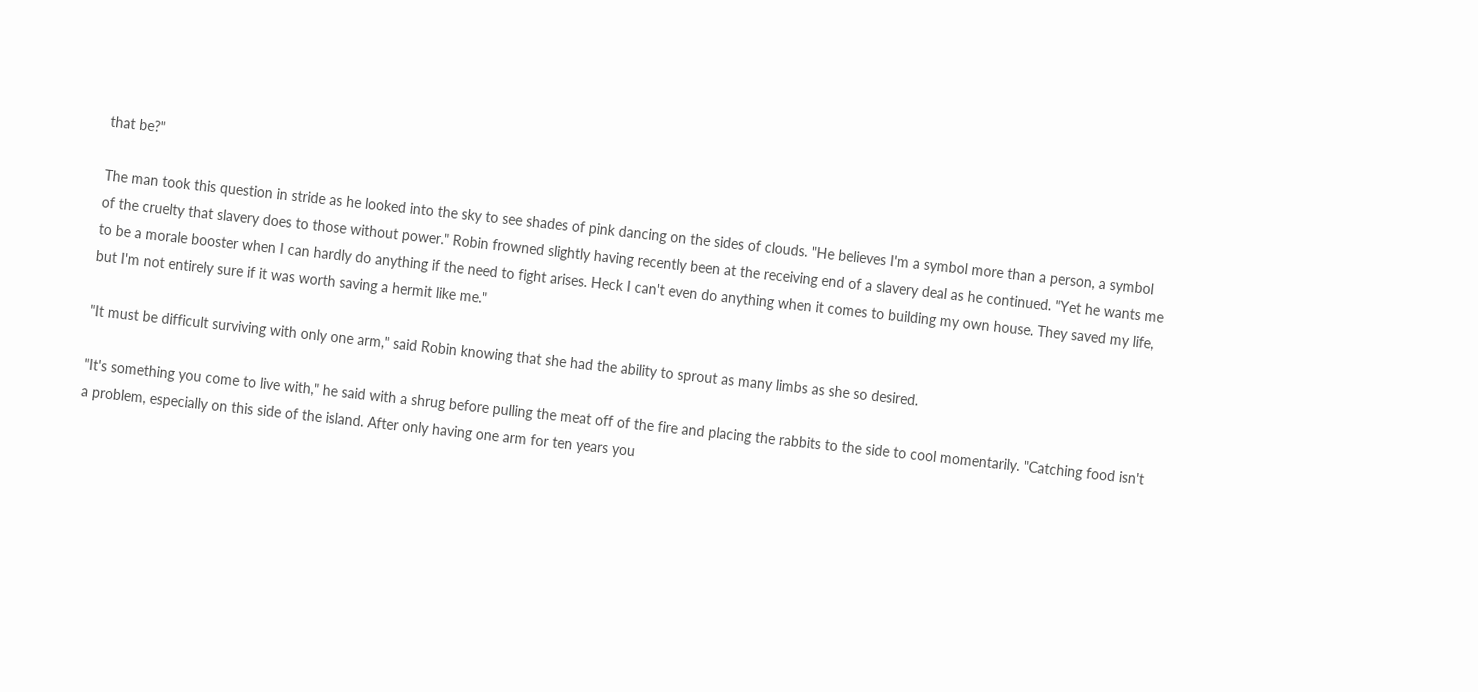that be?"

The man took this question in stride as he looked into the sky to see shades of pink dancing on the sides of clouds. "He believes I'm a symbol more than a person, a symbol of the cruelty that slavery does to those without power." Robin frowned slightly having recently been at the receiving end of a slavery deal as he continued. "Yet he wants me to be a morale booster when I can hardly do anything if the need to fight arises. Heck I can't even do anything when it comes to building my own house. They saved my life, but I'm not entirely sure if it was worth saving a hermit like me."

"It must be difficult surviving with only one arm," said Robin knowing that she had the ability to sprout as many limbs as she so desired.

"It's something you come to live with," he said with a shrug before pulling the meat off of the fire and placing the rabbits to the side to cool momentarily. "Catching food isn't a problem, especially on this side of the island. After only having one arm for ten years you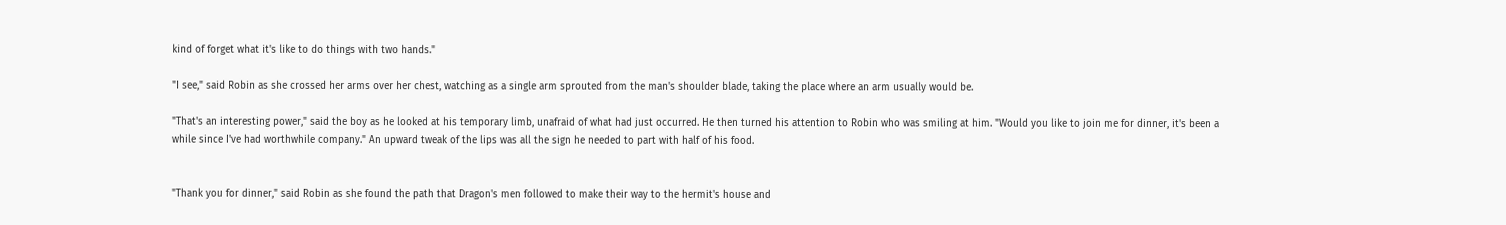kind of forget what it's like to do things with two hands."

"I see," said Robin as she crossed her arms over her chest, watching as a single arm sprouted from the man's shoulder blade, taking the place where an arm usually would be.

"That's an interesting power," said the boy as he looked at his temporary limb, unafraid of what had just occurred. He then turned his attention to Robin who was smiling at him. "Would you like to join me for dinner, it's been a while since I've had worthwhile company." An upward tweak of the lips was all the sign he needed to part with half of his food.


"Thank you for dinner," said Robin as she found the path that Dragon's men followed to make their way to the hermit's house and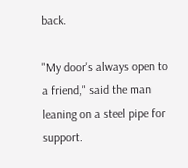back.

"My door's always open to a friend," said the man leaning on a steel pipe for support.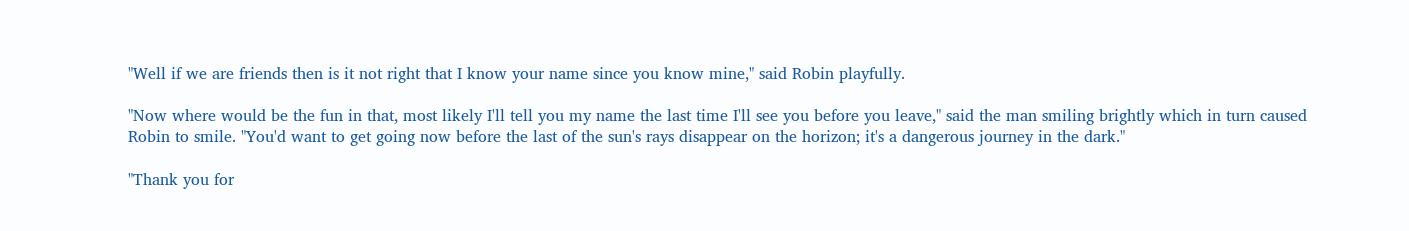"Well if we are friends then is it not right that I know your name since you know mine," said Robin playfully.

"Now where would be the fun in that, most likely I'll tell you my name the last time I'll see you before you leave," said the man smiling brightly which in turn caused Robin to smile. "You'd want to get going now before the last of the sun's rays disappear on the horizon; it's a dangerous journey in the dark."

"Thank you for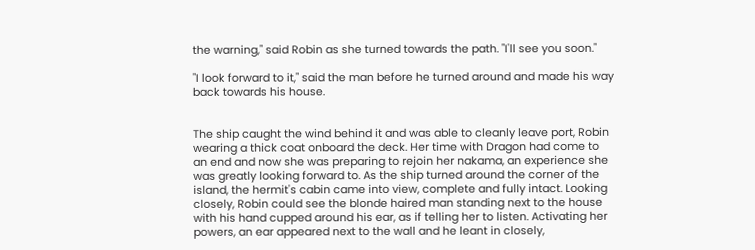the warning," said Robin as she turned towards the path. "I'll see you soon."

"I look forward to it," said the man before he turned around and made his way back towards his house.


The ship caught the wind behind it and was able to cleanly leave port, Robin wearing a thick coat onboard the deck. Her time with Dragon had come to an end and now she was preparing to rejoin her nakama, an experience she was greatly looking forward to. As the ship turned around the corner of the island, the hermit's cabin came into view, complete and fully intact. Looking closely, Robin could see the blonde haired man standing next to the house with his hand cupped around his ear, as if telling her to listen. Activating her powers, an ear appeared next to the wall and he leant in closely,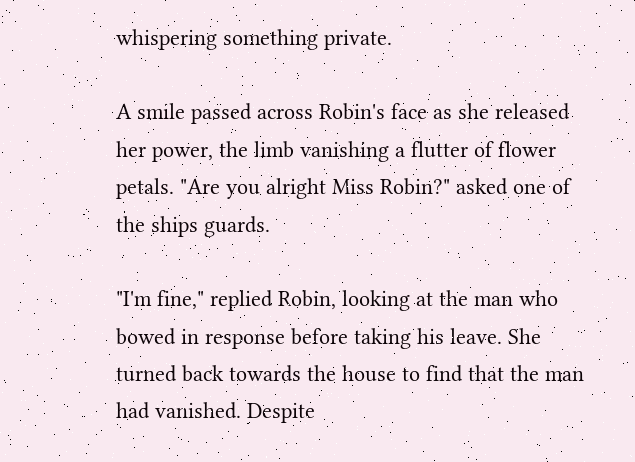whispering something private.

A smile passed across Robin's face as she released her power, the limb vanishing a flutter of flower petals. "Are you alright Miss Robin?" asked one of the ships guards.

"I'm fine," replied Robin, looking at the man who bowed in response before taking his leave. She turned back towards the house to find that the man had vanished. Despite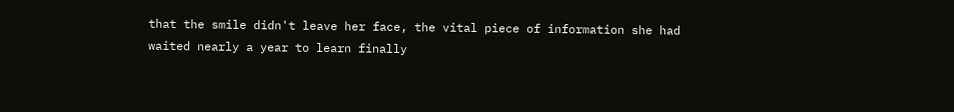that the smile didn't leave her face, the vital piece of information she had waited nearly a year to learn finally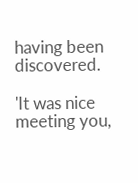having been discovered.

'It was nice meeting you,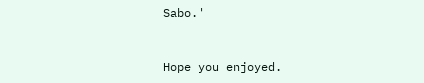Sabo.'


Hope you enjoyed.